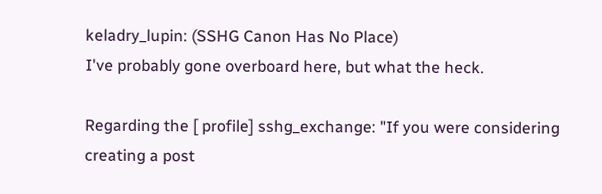keladry_lupin: (SSHG Canon Has No Place)
I've probably gone overboard here, but what the heck.

Regarding the [ profile] sshg_exchange: "If you were considering creating a post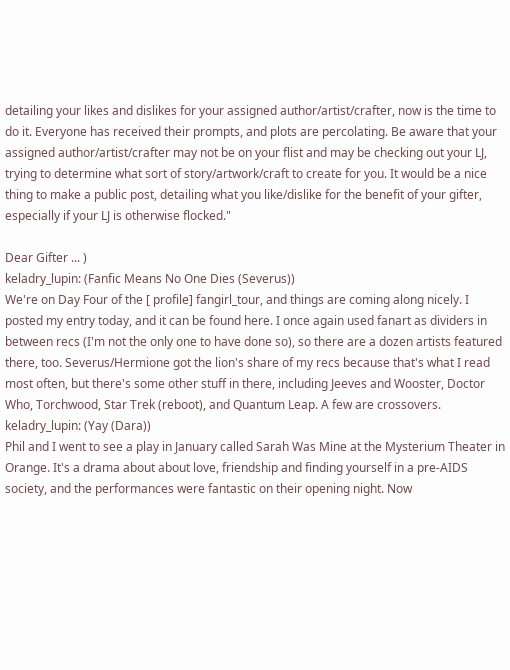detailing your likes and dislikes for your assigned author/artist/crafter, now is the time to do it. Everyone has received their prompts, and plots are percolating. Be aware that your assigned author/artist/crafter may not be on your flist and may be checking out your LJ, trying to determine what sort of story/artwork/craft to create for you. It would be a nice thing to make a public post, detailing what you like/dislike for the benefit of your gifter, especially if your LJ is otherwise flocked."

Dear Gifter ... )
keladry_lupin: (Fanfic Means No One Dies (Severus))
We're on Day Four of the [ profile] fangirl_tour, and things are coming along nicely. I posted my entry today, and it can be found here. I once again used fanart as dividers in between recs (I'm not the only one to have done so), so there are a dozen artists featured there, too. Severus/Hermione got the lion's share of my recs because that's what I read most often, but there's some other stuff in there, including Jeeves and Wooster, Doctor Who, Torchwood, Star Trek (reboot), and Quantum Leap. A few are crossovers.
keladry_lupin: (Yay (Dara))
Phil and I went to see a play in January called Sarah Was Mine at the Mysterium Theater in Orange. It's a drama about about love, friendship and finding yourself in a pre-AIDS society, and the performances were fantastic on their opening night. Now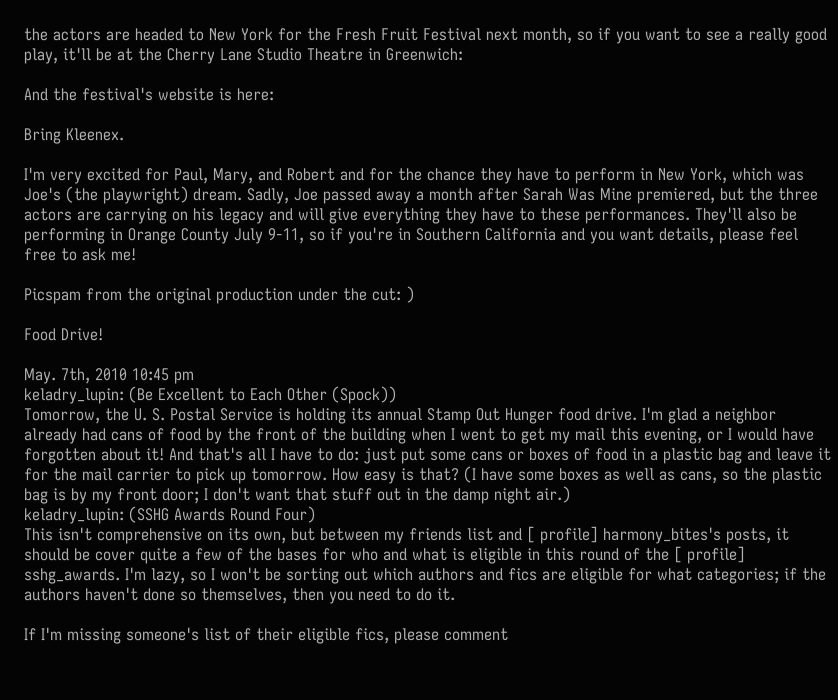the actors are headed to New York for the Fresh Fruit Festival next month, so if you want to see a really good play, it'll be at the Cherry Lane Studio Theatre in Greenwich:

And the festival's website is here:

Bring Kleenex.

I'm very excited for Paul, Mary, and Robert and for the chance they have to perform in New York, which was Joe's (the playwright) dream. Sadly, Joe passed away a month after Sarah Was Mine premiered, but the three actors are carrying on his legacy and will give everything they have to these performances. They'll also be performing in Orange County July 9-11, so if you're in Southern California and you want details, please feel free to ask me!

Picspam from the original production under the cut: )

Food Drive!

May. 7th, 2010 10:45 pm
keladry_lupin: (Be Excellent to Each Other (Spock))
Tomorrow, the U. S. Postal Service is holding its annual Stamp Out Hunger food drive. I'm glad a neighbor already had cans of food by the front of the building when I went to get my mail this evening, or I would have forgotten about it! And that's all I have to do: just put some cans or boxes of food in a plastic bag and leave it for the mail carrier to pick up tomorrow. How easy is that? (I have some boxes as well as cans, so the plastic bag is by my front door; I don't want that stuff out in the damp night air.)
keladry_lupin: (SSHG Awards Round Four)
This isn't comprehensive on its own, but between my friends list and [ profile] harmony_bites's posts, it should be cover quite a few of the bases for who and what is eligible in this round of the [ profile] sshg_awards. I'm lazy, so I won't be sorting out which authors and fics are eligible for what categories; if the authors haven't done so themselves, then you need to do it.

If I'm missing someone's list of their eligible fics, please comment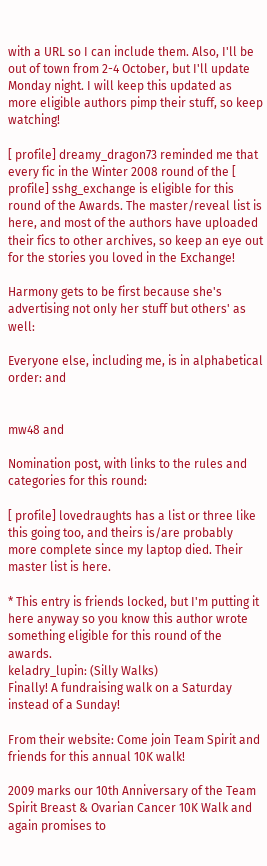with a URL so I can include them. Also, I'll be out of town from 2-4 October, but I'll update Monday night. I will keep this updated as more eligible authors pimp their stuff, so keep watching!

[ profile] dreamy_dragon73 reminded me that every fic in the Winter 2008 round of the [ profile] sshg_exchange is eligible for this round of the Awards. The master/reveal list is here, and most of the authors have uploaded their fics to other archives, so keep an eye out for the stories you loved in the Exchange!

Harmony gets to be first because she's advertising not only her stuff but others' as well:

Everyone else, including me, is in alphabetical order: and


mw48 and

Nomination post, with links to the rules and categories for this round:

[ profile] lovedraughts has a list or three like this going too, and theirs is/are probably more complete since my laptop died. Their master list is here.

* This entry is friends locked, but I'm putting it here anyway so you know this author wrote something eligible for this round of the awards.
keladry_lupin: (Silly Walks)
Finally! A fundraising walk on a Saturday instead of a Sunday!

From their website: Come join Team Spirit and friends for this annual 10K walk!

2009 marks our 10th Anniversary of the Team Spirit Breast & Ovarian Cancer 10K Walk and again promises to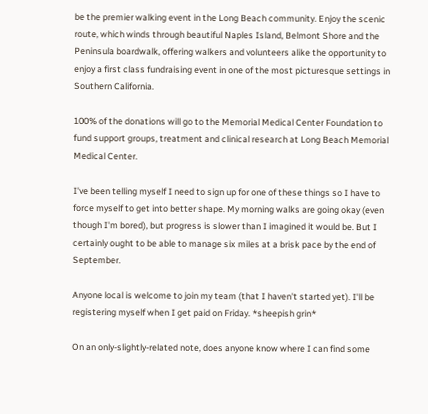be the premier walking event in the Long Beach community. Enjoy the scenic route, which winds through beautiful Naples Island, Belmont Shore and the Peninsula boardwalk, offering walkers and volunteers alike the opportunity to enjoy a first class fundraising event in one of the most picturesque settings in Southern California.

100% of the donations will go to the Memorial Medical Center Foundation to fund support groups, treatment and clinical research at Long Beach Memorial Medical Center.

I've been telling myself I need to sign up for one of these things so I have to force myself to get into better shape. My morning walks are going okay (even though I'm bored), but progress is slower than I imagined it would be. But I certainly ought to be able to manage six miles at a brisk pace by the end of September.

Anyone local is welcome to join my team (that I haven't started yet). I'll be registering myself when I get paid on Friday. *sheepish grin*

On an only-slightly-related note, does anyone know where I can find some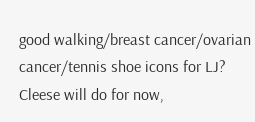good walking/breast cancer/ovarian cancer/tennis shoe icons for LJ? Cleese will do for now,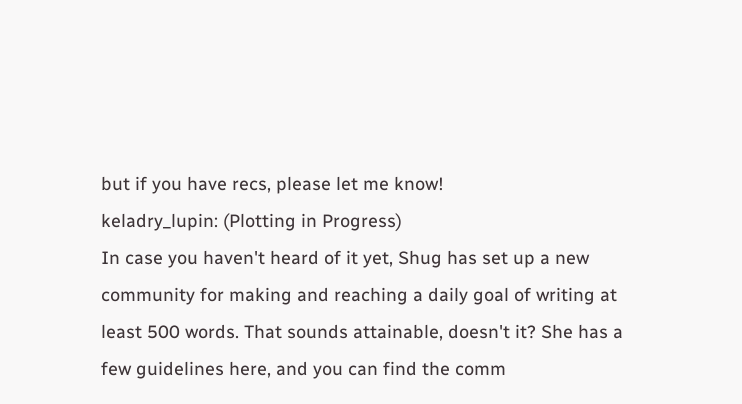but if you have recs, please let me know!
keladry_lupin: (Plotting in Progress)
In case you haven't heard of it yet, Shug has set up a new community for making and reaching a daily goal of writing at least 500 words. That sounds attainable, doesn't it? She has a few guidelines here, and you can find the comm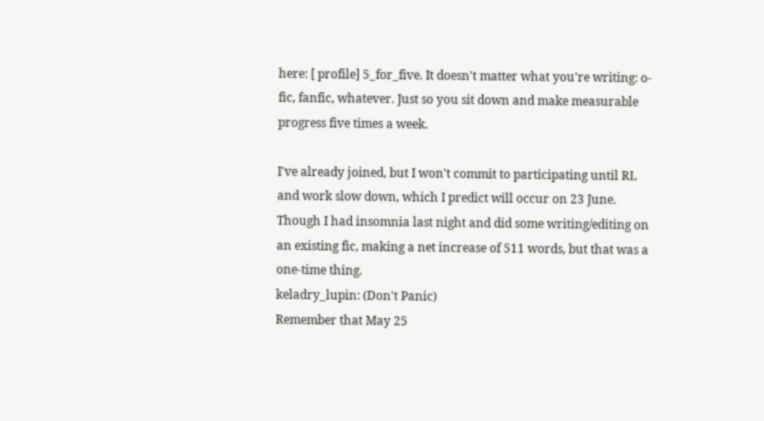here: [ profile] 5_for_five. It doesn't matter what you're writing: o-fic, fanfic, whatever. Just so you sit down and make measurable progress five times a week.

I've already joined, but I won't commit to participating until RL and work slow down, which I predict will occur on 23 June. Though I had insomnia last night and did some writing/editing on an existing fic, making a net increase of 511 words, but that was a one-time thing.
keladry_lupin: (Don't Panic)
Remember that May 25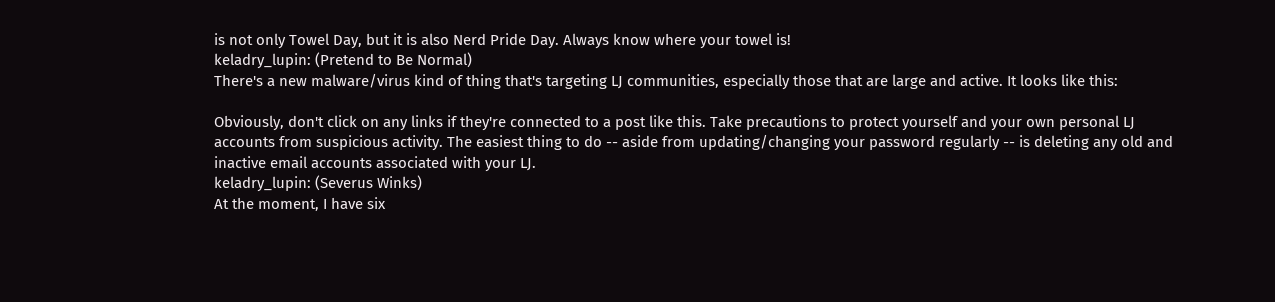is not only Towel Day, but it is also Nerd Pride Day. Always know where your towel is!
keladry_lupin: (Pretend to Be Normal)
There's a new malware/virus kind of thing that's targeting LJ communities, especially those that are large and active. It looks like this:

Obviously, don't click on any links if they're connected to a post like this. Take precautions to protect yourself and your own personal LJ accounts from suspicious activity. The easiest thing to do -- aside from updating/changing your password regularly -- is deleting any old and inactive email accounts associated with your LJ.
keladry_lupin: (Severus Winks)
At the moment, I have six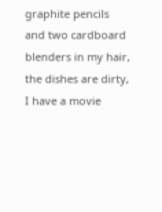graphite pencils and two cardboard blenders in my hair, the dishes are dirty, I have a movie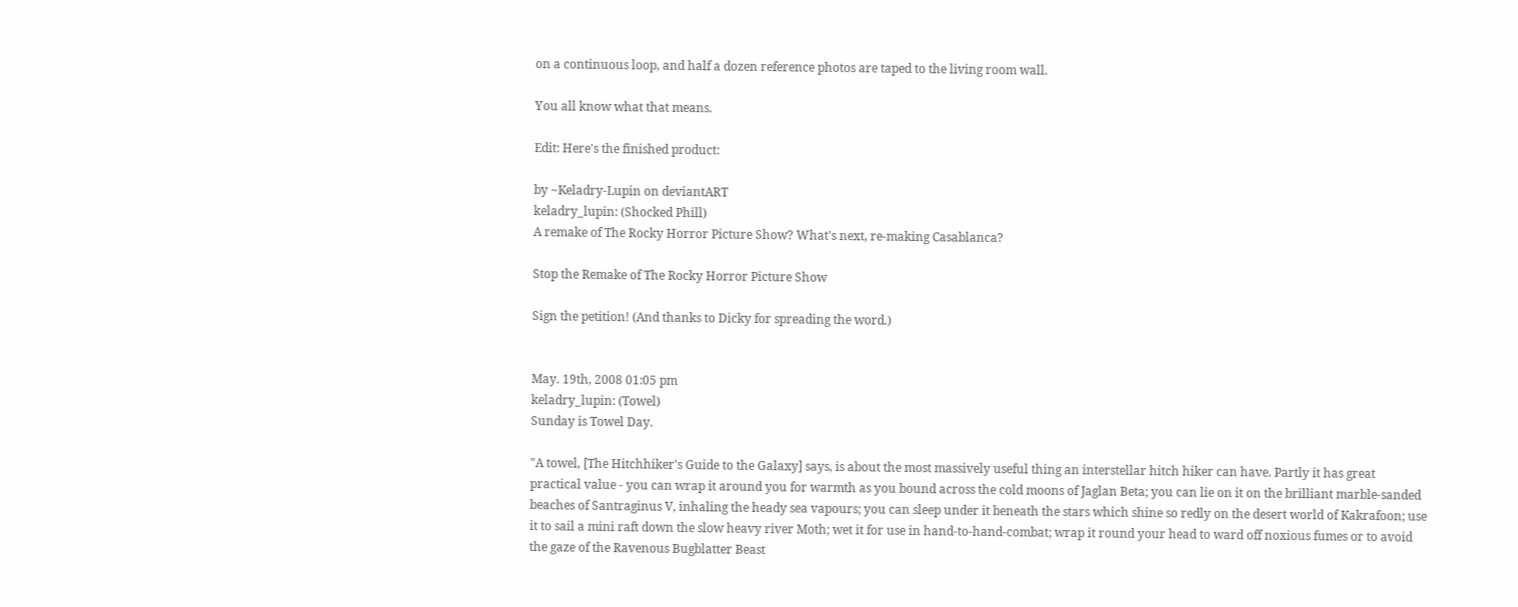on a continuous loop, and half a dozen reference photos are taped to the living room wall.

You all know what that means.

Edit: Here's the finished product:

by ~Keladry-Lupin on deviantART
keladry_lupin: (Shocked Phill)
A remake of The Rocky Horror Picture Show? What's next, re-making Casablanca?

Stop the Remake of The Rocky Horror Picture Show

Sign the petition! (And thanks to Dicky for spreading the word.)


May. 19th, 2008 01:05 pm
keladry_lupin: (Towel)
Sunday is Towel Day.

"A towel, [The Hitchhiker's Guide to the Galaxy] says, is about the most massively useful thing an interstellar hitch hiker can have. Partly it has great practical value - you can wrap it around you for warmth as you bound across the cold moons of Jaglan Beta; you can lie on it on the brilliant marble-sanded beaches of Santraginus V, inhaling the heady sea vapours; you can sleep under it beneath the stars which shine so redly on the desert world of Kakrafoon; use it to sail a mini raft down the slow heavy river Moth; wet it for use in hand-to-hand-combat; wrap it round your head to ward off noxious fumes or to avoid the gaze of the Ravenous Bugblatter Beast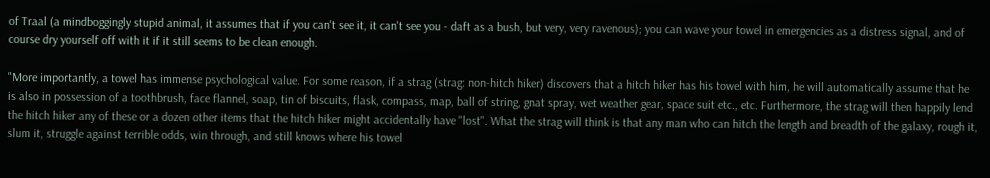of Traal (a mindboggingly stupid animal, it assumes that if you can't see it, it can't see you - daft as a bush, but very, very ravenous); you can wave your towel in emergencies as a distress signal, and of course dry yourself off with it if it still seems to be clean enough.

"More importantly, a towel has immense psychological value. For some reason, if a strag (strag: non-hitch hiker) discovers that a hitch hiker has his towel with him, he will automatically assume that he is also in possession of a toothbrush, face flannel, soap, tin of biscuits, flask, compass, map, ball of string, gnat spray, wet weather gear, space suit etc., etc. Furthermore, the strag will then happily lend the hitch hiker any of these or a dozen other items that the hitch hiker might accidentally have "lost". What the strag will think is that any man who can hitch the length and breadth of the galaxy, rough it, slum it, struggle against terrible odds, win through, and still knows where his towel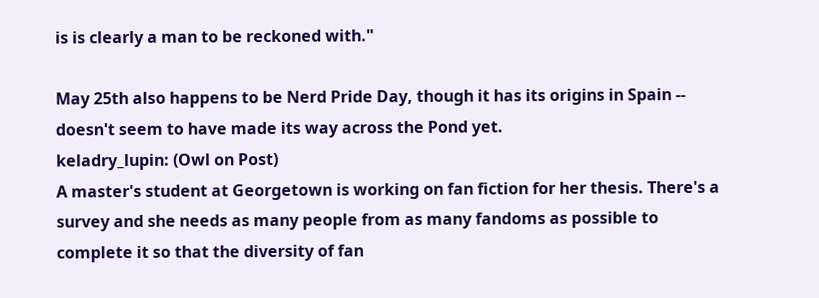is is clearly a man to be reckoned with."

May 25th also happens to be Nerd Pride Day, though it has its origins in Spain -- doesn't seem to have made its way across the Pond yet.
keladry_lupin: (Owl on Post)
A master's student at Georgetown is working on fan fiction for her thesis. There's a survey and she needs as many people from as many fandoms as possible to complete it so that the diversity of fan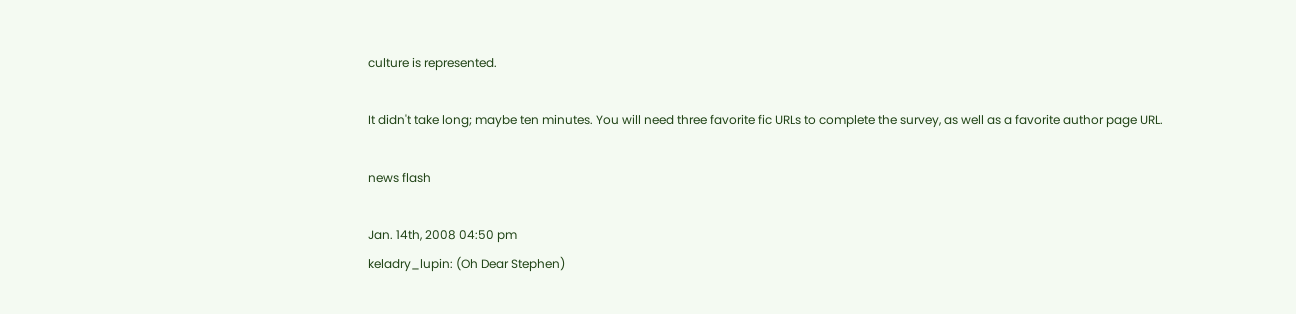culture is represented.

It didn't take long; maybe ten minutes. You will need three favorite fic URLs to complete the survey, as well as a favorite author page URL.

news flash

Jan. 14th, 2008 04:50 pm
keladry_lupin: (Oh Dear Stephen)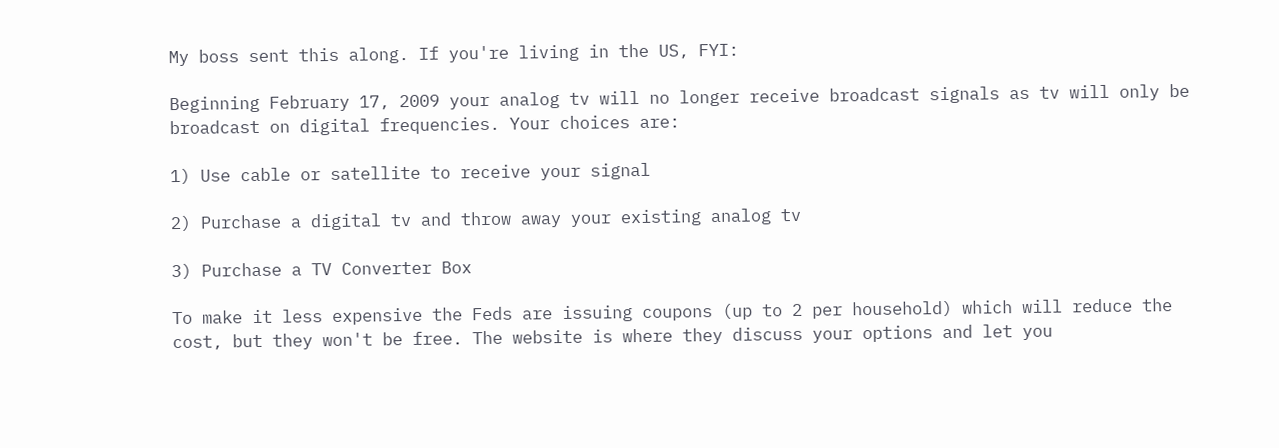My boss sent this along. If you're living in the US, FYI:

Beginning February 17, 2009 your analog tv will no longer receive broadcast signals as tv will only be broadcast on digital frequencies. Your choices are:

1) Use cable or satellite to receive your signal

2) Purchase a digital tv and throw away your existing analog tv

3) Purchase a TV Converter Box

To make it less expensive the Feds are issuing coupons (up to 2 per household) which will reduce the cost, but they won't be free. The website is where they discuss your options and let you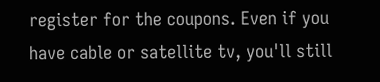register for the coupons. Even if you have cable or satellite tv, you'll still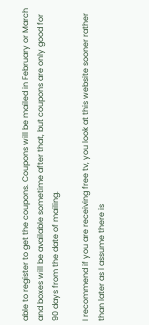able to register to get the coupons. Coupons will be mailed in February or March and boxes will be available sometime after that, but coupons are only good for 90 days from the date of mailing.

I recommend if you are receiving free tv, you look at this website sooner rather than later as I assume there is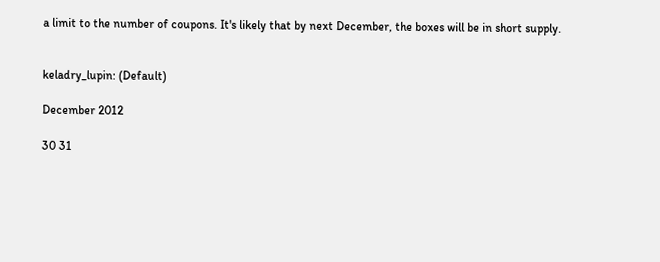a limit to the number of coupons. It's likely that by next December, the boxes will be in short supply.


keladry_lupin: (Default)

December 2012

30 31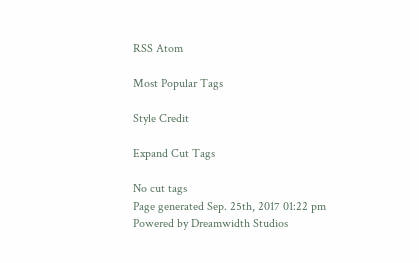RSS Atom

Most Popular Tags

Style Credit

Expand Cut Tags

No cut tags
Page generated Sep. 25th, 2017 01:22 pm
Powered by Dreamwidth Studios